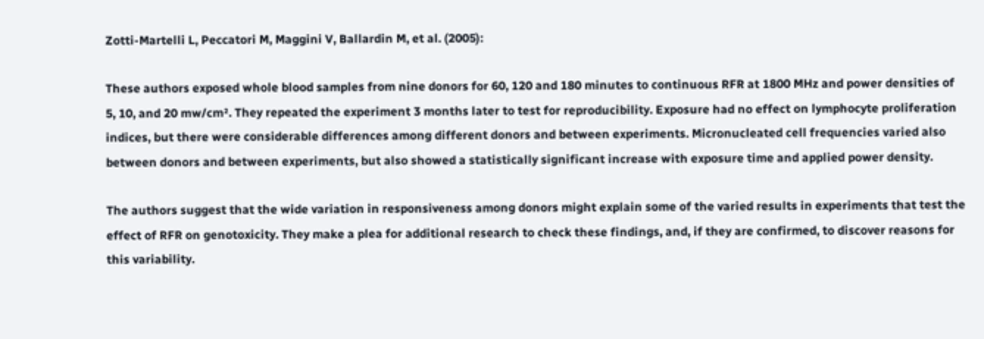Zotti-Martelli L, Peccatori M, Maggini V, Ballardin M, et al. (2005):

These authors exposed whole blood samples from nine donors for 60, 120 and 180 minutes to continuous RFR at 1800 MHz and power densities of 5, 10, and 20 mw/cm². They repeated the experiment 3 months later to test for reproducibility. Exposure had no effect on lymphocyte proliferation indices, but there were considerable differences among different donors and between experiments. Micronucleated cell frequencies varied also between donors and between experiments, but also showed a statistically significant increase with exposure time and applied power density.

The authors suggest that the wide variation in responsiveness among donors might explain some of the varied results in experiments that test the effect of RFR on genotoxicity. They make a plea for additional research to check these findings, and, if they are confirmed, to discover reasons for this variability.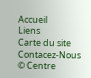Accueil             Liens              Carte du site               Contacez-Nous
© Centre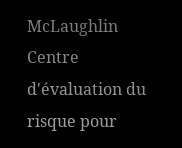McLaughlin Centre d'évaluation du risque pour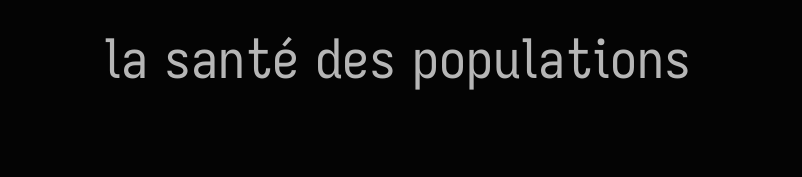la santé des populations